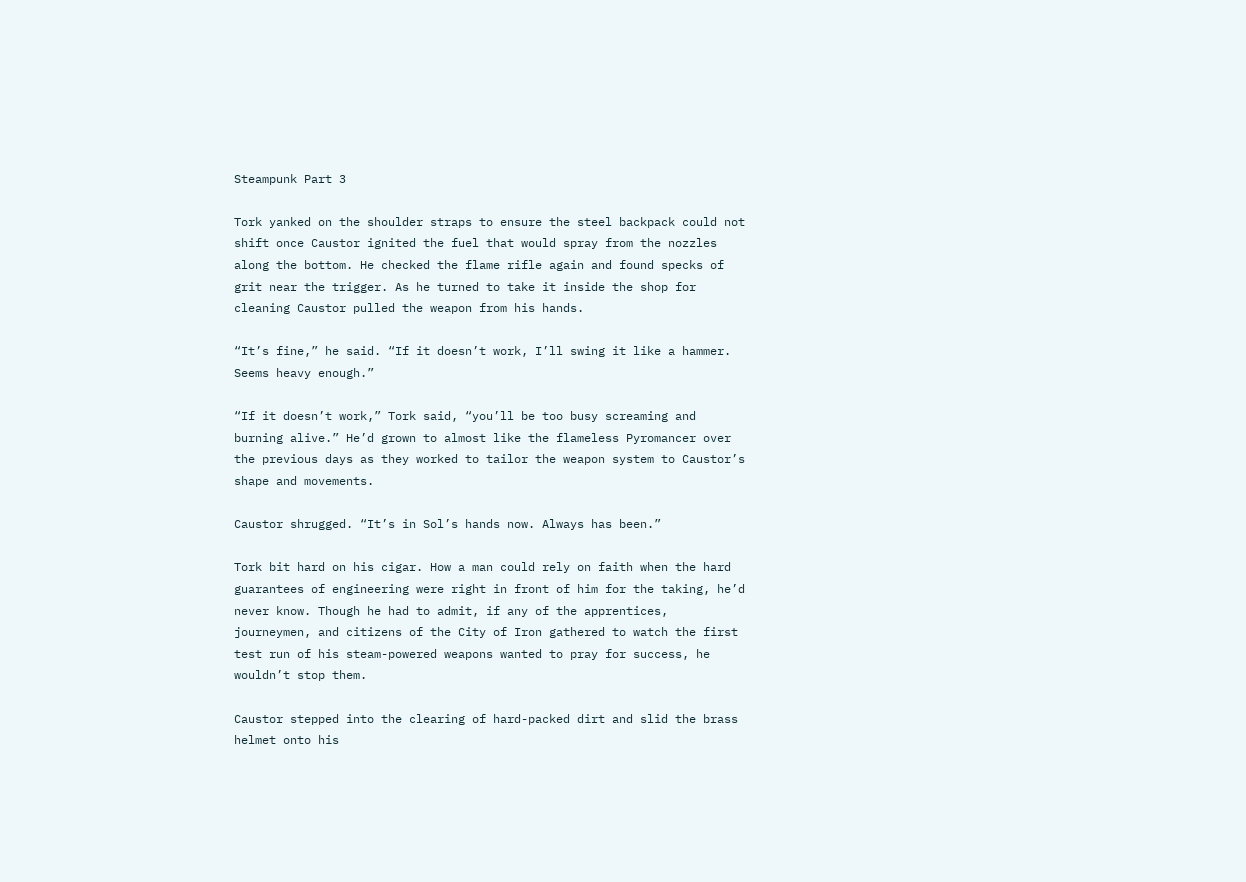Steampunk Part 3

Tork yanked on the shoulder straps to ensure the steel backpack could not shift once Caustor ignited the fuel that would spray from the nozzles along the bottom. He checked the flame rifle again and found specks of grit near the trigger. As he turned to take it inside the shop for cleaning Caustor pulled the weapon from his hands.

“It’s fine,” he said. “If it doesn’t work, I’ll swing it like a hammer. Seems heavy enough.”

“If it doesn’t work,” Tork said, “you’ll be too busy screaming and burning alive.” He’d grown to almost like the flameless Pyromancer over the previous days as they worked to tailor the weapon system to Caustor’s shape and movements.

Caustor shrugged. “It’s in Sol’s hands now. Always has been.”

Tork bit hard on his cigar. How a man could rely on faith when the hard guarantees of engineering were right in front of him for the taking, he’d never know. Though he had to admit, if any of the apprentices, journeymen, and citizens of the City of Iron gathered to watch the first test run of his steam-powered weapons wanted to pray for success, he wouldn’t stop them.

Caustor stepped into the clearing of hard-packed dirt and slid the brass helmet onto his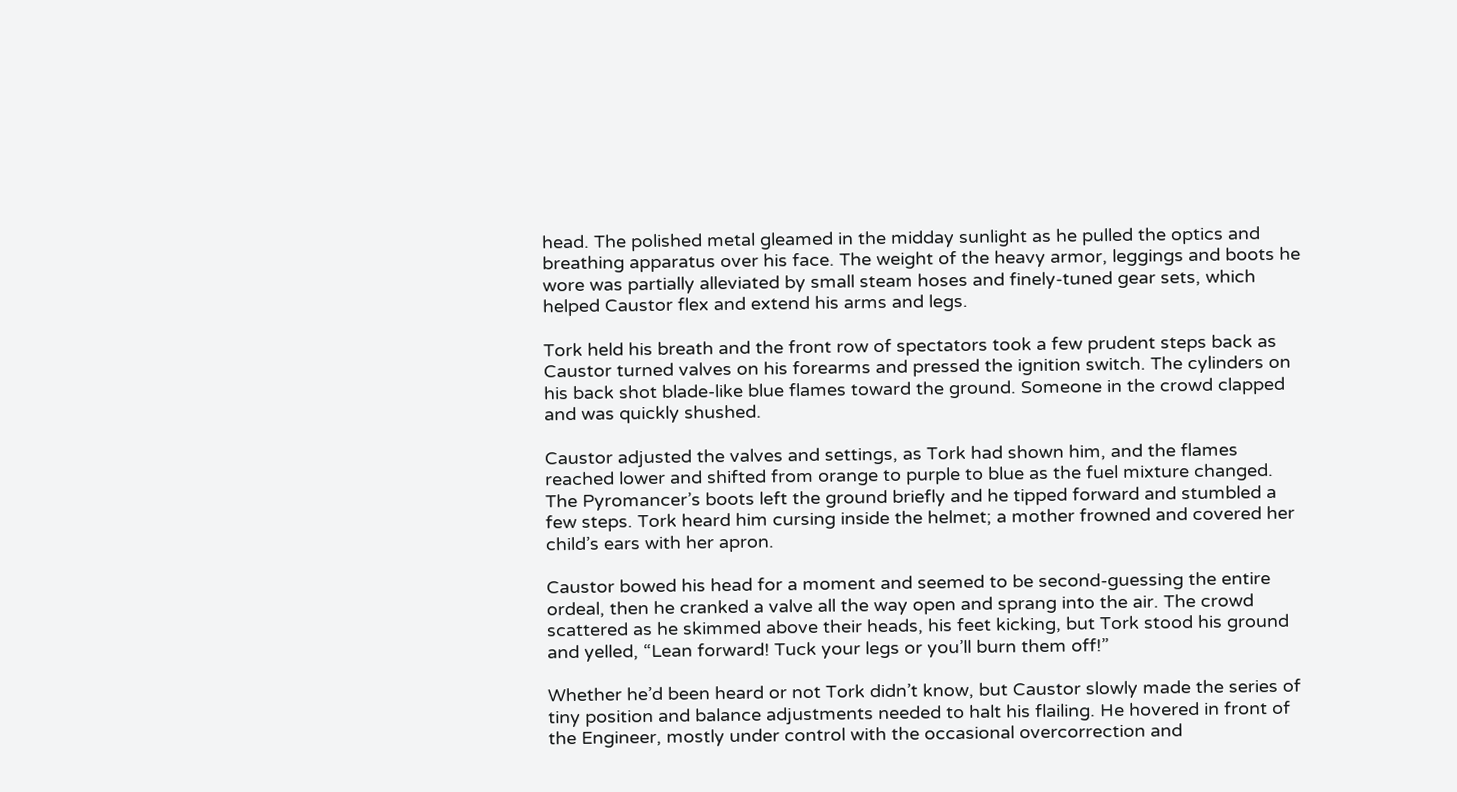head. The polished metal gleamed in the midday sunlight as he pulled the optics and breathing apparatus over his face. The weight of the heavy armor, leggings and boots he wore was partially alleviated by small steam hoses and finely-tuned gear sets, which helped Caustor flex and extend his arms and legs.

Tork held his breath and the front row of spectators took a few prudent steps back as Caustor turned valves on his forearms and pressed the ignition switch. The cylinders on his back shot blade-like blue flames toward the ground. Someone in the crowd clapped and was quickly shushed.

Caustor adjusted the valves and settings, as Tork had shown him, and the flames reached lower and shifted from orange to purple to blue as the fuel mixture changed. The Pyromancer’s boots left the ground briefly and he tipped forward and stumbled a few steps. Tork heard him cursing inside the helmet; a mother frowned and covered her child’s ears with her apron.

Caustor bowed his head for a moment and seemed to be second-guessing the entire ordeal, then he cranked a valve all the way open and sprang into the air. The crowd scattered as he skimmed above their heads, his feet kicking, but Tork stood his ground and yelled, “Lean forward! Tuck your legs or you’ll burn them off!”

Whether he’d been heard or not Tork didn’t know, but Caustor slowly made the series of tiny position and balance adjustments needed to halt his flailing. He hovered in front of the Engineer, mostly under control with the occasional overcorrection and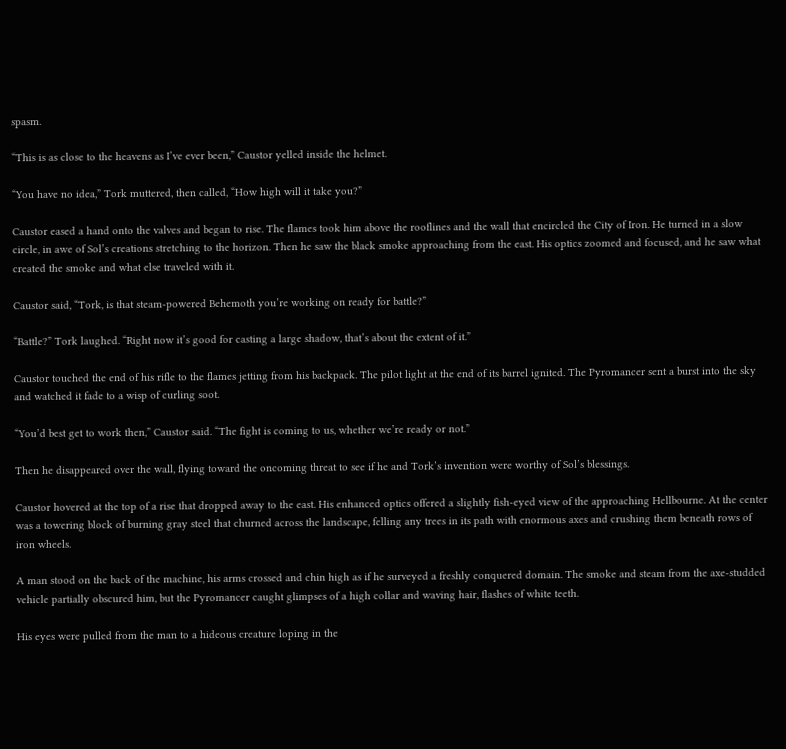spasm.

“This is as close to the heavens as I’ve ever been,” Caustor yelled inside the helmet.

“You have no idea,” Tork muttered, then called, “How high will it take you?”

Caustor eased a hand onto the valves and began to rise. The flames took him above the rooflines and the wall that encircled the City of Iron. He turned in a slow circle, in awe of Sol’s creations stretching to the horizon. Then he saw the black smoke approaching from the east. His optics zoomed and focused, and he saw what created the smoke and what else traveled with it.

Caustor said, “Tork, is that steam-powered Behemoth you’re working on ready for battle?”

“Battle?” Tork laughed. “Right now it’s good for casting a large shadow, that’s about the extent of it.”

Caustor touched the end of his rifle to the flames jetting from his backpack. The pilot light at the end of its barrel ignited. The Pyromancer sent a burst into the sky and watched it fade to a wisp of curling soot.

“You’d best get to work then,” Caustor said. “The fight is coming to us, whether we’re ready or not.”

Then he disappeared over the wall, flying toward the oncoming threat to see if he and Tork’s invention were worthy of Sol’s blessings.

Caustor hovered at the top of a rise that dropped away to the east. His enhanced optics offered a slightly fish-eyed view of the approaching Hellbourne. At the center was a towering block of burning gray steel that churned across the landscape, felling any trees in its path with enormous axes and crushing them beneath rows of iron wheels.

A man stood on the back of the machine, his arms crossed and chin high as if he surveyed a freshly conquered domain. The smoke and steam from the axe-studded vehicle partially obscured him, but the Pyromancer caught glimpses of a high collar and waving hair, flashes of white teeth.

His eyes were pulled from the man to a hideous creature loping in the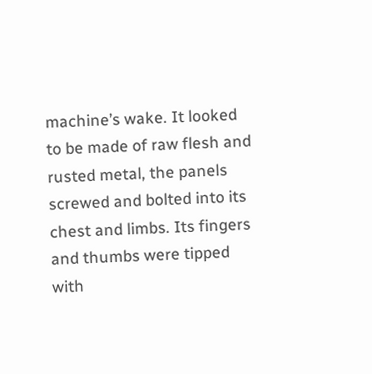machine’s wake. It looked to be made of raw flesh and rusted metal, the panels screwed and bolted into its chest and limbs. Its fingers and thumbs were tipped with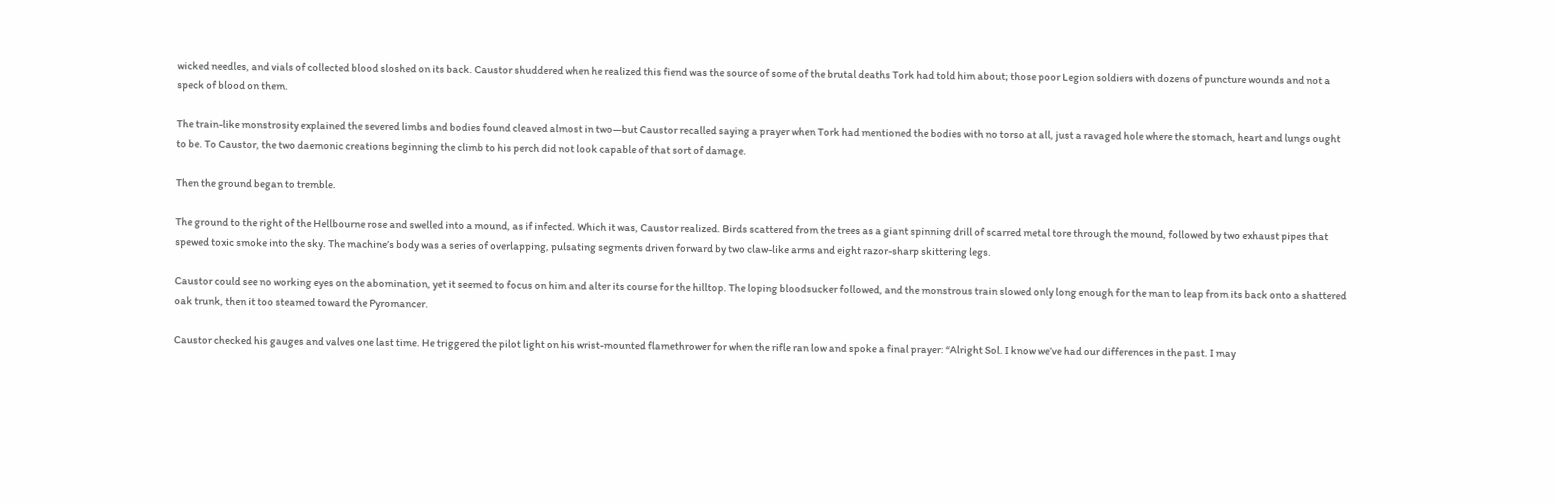wicked needles, and vials of collected blood sloshed on its back. Caustor shuddered when he realized this fiend was the source of some of the brutal deaths Tork had told him about; those poor Legion soldiers with dozens of puncture wounds and not a speck of blood on them.

The train-like monstrosity explained the severed limbs and bodies found cleaved almost in two—but Caustor recalled saying a prayer when Tork had mentioned the bodies with no torso at all, just a ravaged hole where the stomach, heart and lungs ought to be. To Caustor, the two daemonic creations beginning the climb to his perch did not look capable of that sort of damage.

Then the ground began to tremble.

The ground to the right of the Hellbourne rose and swelled into a mound, as if infected. Which it was, Caustor realized. Birds scattered from the trees as a giant spinning drill of scarred metal tore through the mound, followed by two exhaust pipes that spewed toxic smoke into the sky. The machine’s body was a series of overlapping, pulsating segments driven forward by two claw-like arms and eight razor-sharp skittering legs.

Caustor could see no working eyes on the abomination, yet it seemed to focus on him and alter its course for the hilltop. The loping bloodsucker followed, and the monstrous train slowed only long enough for the man to leap from its back onto a shattered oak trunk, then it too steamed toward the Pyromancer.

Caustor checked his gauges and valves one last time. He triggered the pilot light on his wrist-mounted flamethrower for when the rifle ran low and spoke a final prayer: “Alright Sol. I know we’ve had our differences in the past. I may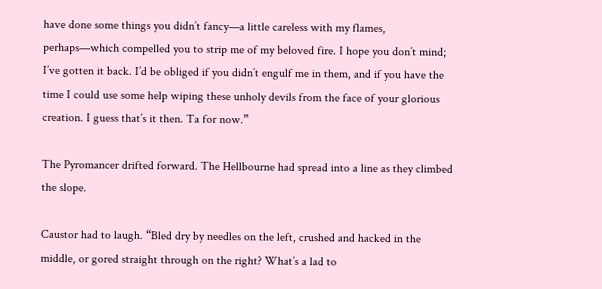have done some things you didn’t fancy—a little careless with my flames, perhaps—which compelled you to strip me of my beloved fire. I hope you don’t mind; I’ve gotten it back. I’d be obliged if you didn’t engulf me in them, and if you have the time I could use some help wiping these unholy devils from the face of your glorious creation. I guess that’s it then. Ta for now.”

The Pyromancer drifted forward. The Hellbourne had spread into a line as they climbed the slope.

Caustor had to laugh. “Bled dry by needles on the left, crushed and hacked in the middle, or gored straight through on the right? What’s a lad to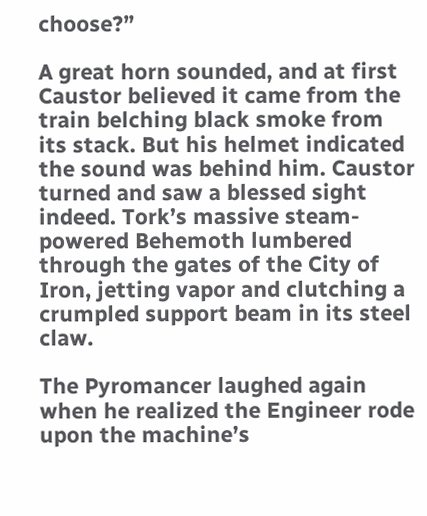choose?”

A great horn sounded, and at first Caustor believed it came from the train belching black smoke from its stack. But his helmet indicated the sound was behind him. Caustor turned and saw a blessed sight indeed. Tork’s massive steam-powered Behemoth lumbered through the gates of the City of Iron, jetting vapor and clutching a crumpled support beam in its steel claw.

The Pyromancer laughed again when he realized the Engineer rode upon the machine’s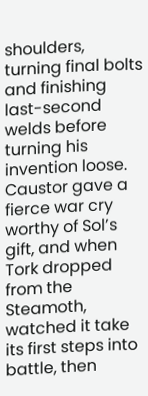shoulders, turning final bolts and finishing last-second welds before turning his invention loose. Caustor gave a fierce war cry worthy of Sol’s gift, and when Tork dropped from the Steamoth, watched it take its first steps into battle, then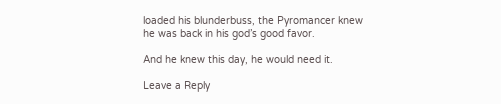loaded his blunderbuss, the Pyromancer knew he was back in his god’s good favor.

And he knew this day, he would need it.

Leave a Reply